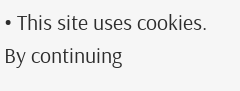• This site uses cookies. By continuing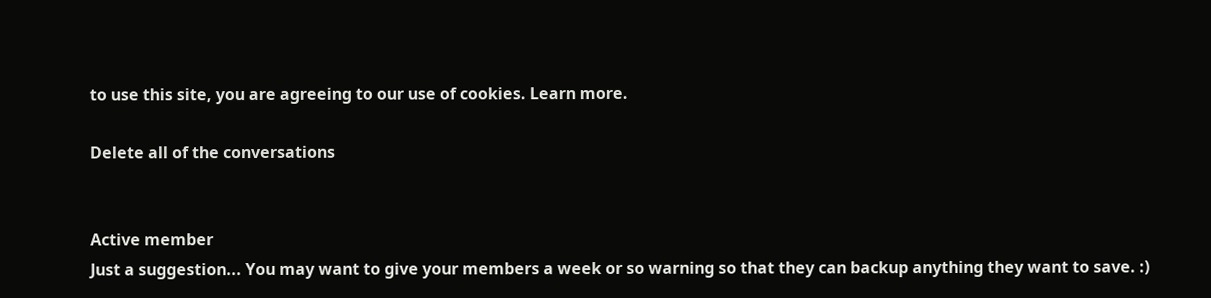to use this site, you are agreeing to our use of cookies. Learn more.

Delete all of the conversations


Active member
Just a suggestion... You may want to give your members a week or so warning so that they can backup anything they want to save. :)